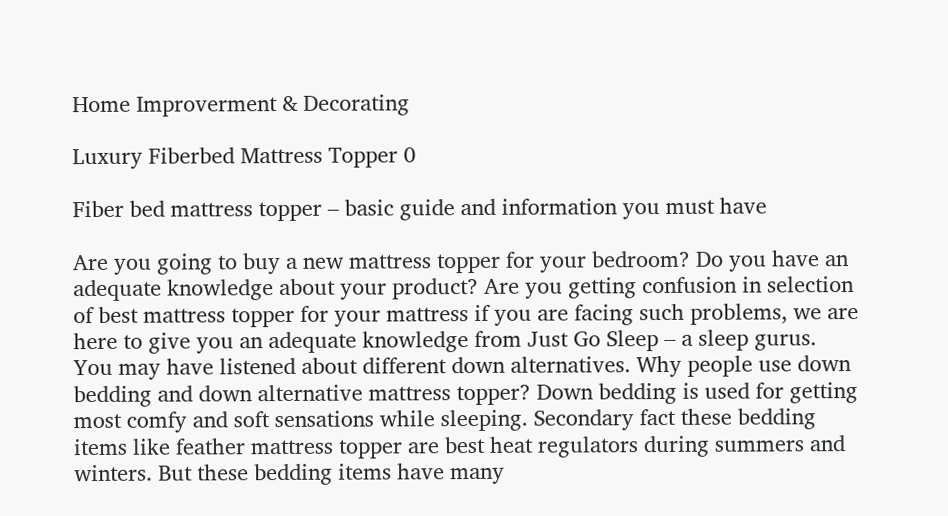Home Improverment & Decorating

Luxury Fiberbed Mattress Topper 0

Fiber bed mattress topper – basic guide and information you must have

Are you going to buy a new mattress topper for your bedroom? Do you have an adequate knowledge about your product? Are you getting confusion in selection of best mattress topper for your mattress if you are facing such problems, we are here to give you an adequate knowledge from Just Go Sleep – a sleep gurus.
You may have listened about different down alternatives. Why people use down bedding and down alternative mattress topper? Down bedding is used for getting most comfy and soft sensations while sleeping. Secondary fact these bedding items like feather mattress topper are best heat regulators during summers and winters. But these bedding items have many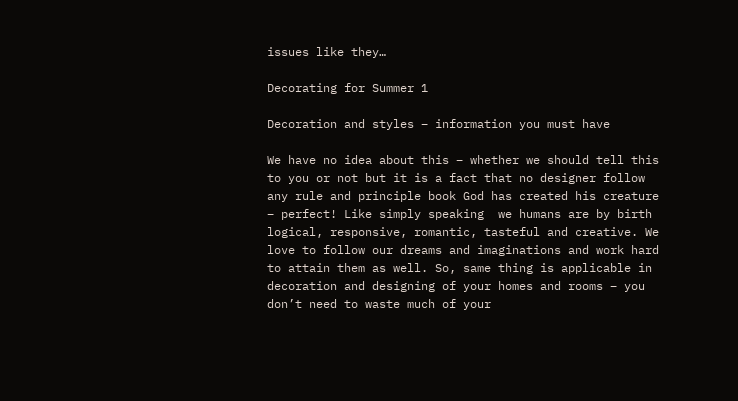issues like they…

Decorating for Summer 1

Decoration and styles – information you must have

We have no idea about this – whether we should tell this to you or not but it is a fact that no designer follow any rule and principle book God has created his creature – perfect! Like simply speaking  we humans are by birth logical, responsive, romantic, tasteful and creative. We love to follow our dreams and imaginations and work hard to attain them as well. So, same thing is applicable in decoration and designing of your homes and rooms – you don’t need to waste much of your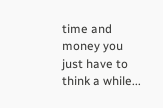time and money you just have to think a while...